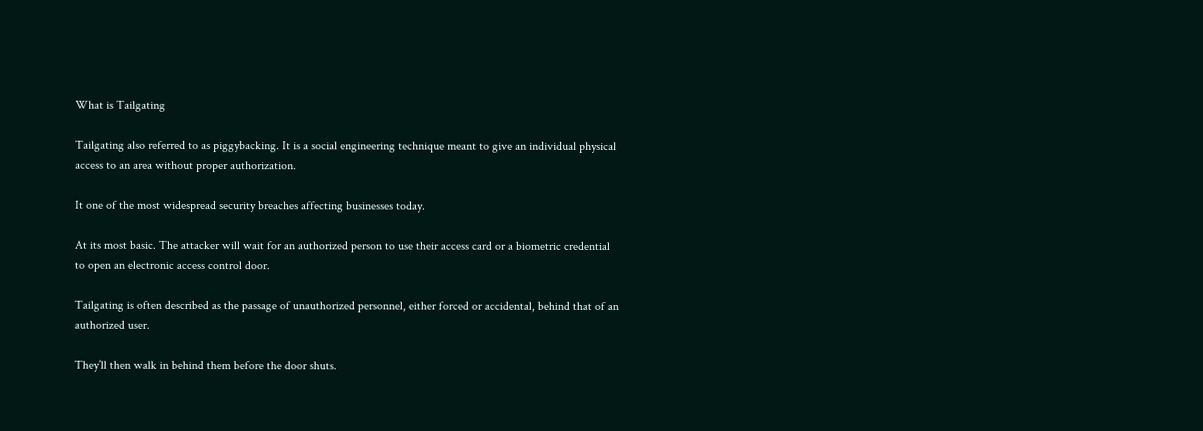What is Tailgating

Tailgating also referred to as piggybacking. It is a social engineering technique meant to give an individual physical access to an area without proper authorization.

It one of the most widespread security breaches affecting businesses today.

At its most basic. The attacker will wait for an authorized person to use their access card or a biometric credential to open an electronic access control door.

Tailgating is often described as the passage of unauthorized personnel, either forced or accidental, behind that of an authorized user.

They’ll then walk in behind them before the door shuts.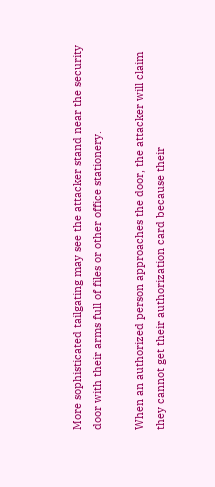More sophisticated tailgating may see the attacker stand near the security door with their arms full of files or other office stationery.

When an authorized person approaches the door, the attacker will claim they cannot get their authorization card because their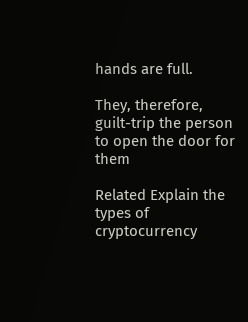hands are full.

They, therefore, guilt-trip the person to open the door for them

Related Explain the types of cryptocurrency